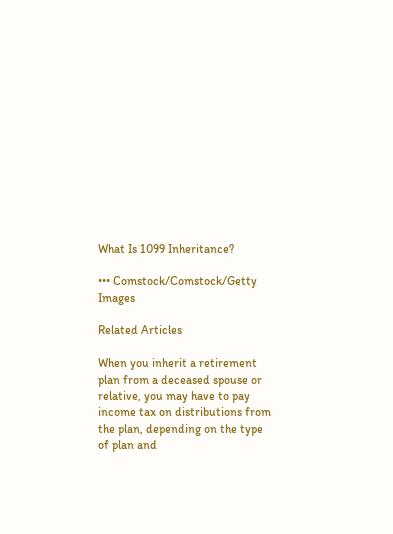What Is 1099 Inheritance?

••• Comstock/Comstock/Getty Images

Related Articles

When you inherit a retirement plan from a deceased spouse or relative, you may have to pay income tax on distributions from the plan, depending on the type of plan and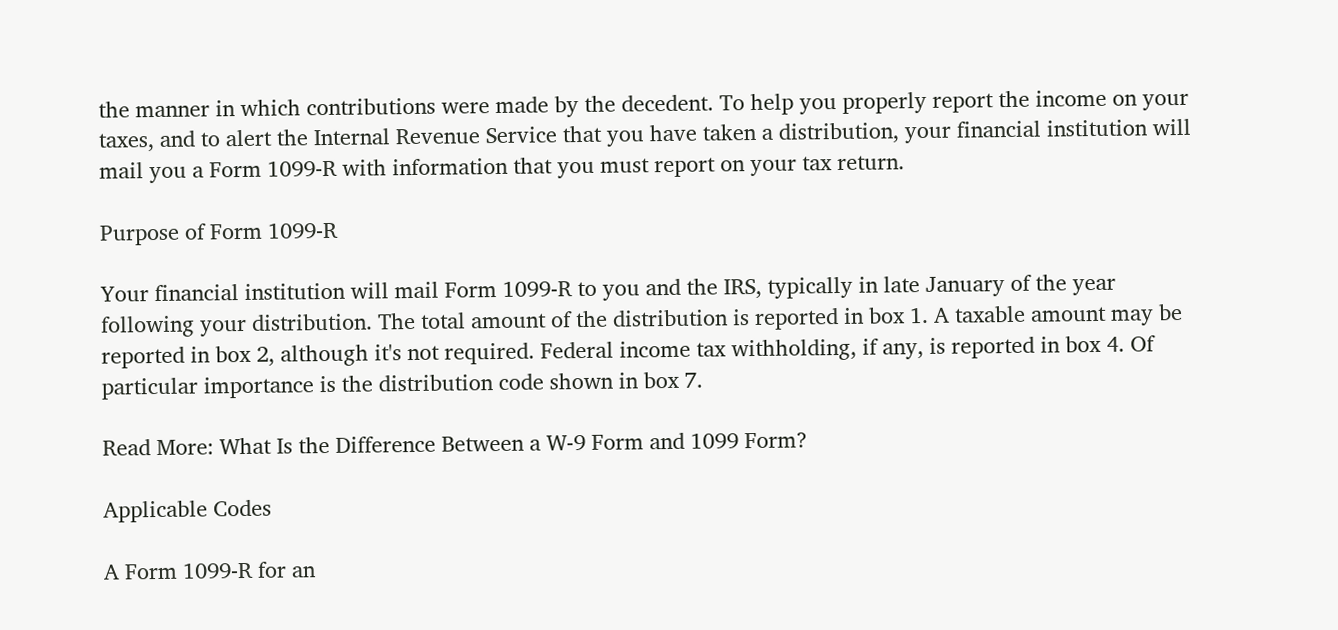the manner in which contributions were made by the decedent. To help you properly report the income on your taxes, and to alert the Internal Revenue Service that you have taken a distribution, your financial institution will mail you a Form 1099-R with information that you must report on your tax return.

Purpose of Form 1099-R

Your financial institution will mail Form 1099-R to you and the IRS, typically in late January of the year following your distribution. The total amount of the distribution is reported in box 1. A taxable amount may be reported in box 2, although it's not required. Federal income tax withholding, if any, is reported in box 4. Of particular importance is the distribution code shown in box 7.

Read More: What Is the Difference Between a W-9 Form and 1099 Form?

Applicable Codes

A Form 1099-R for an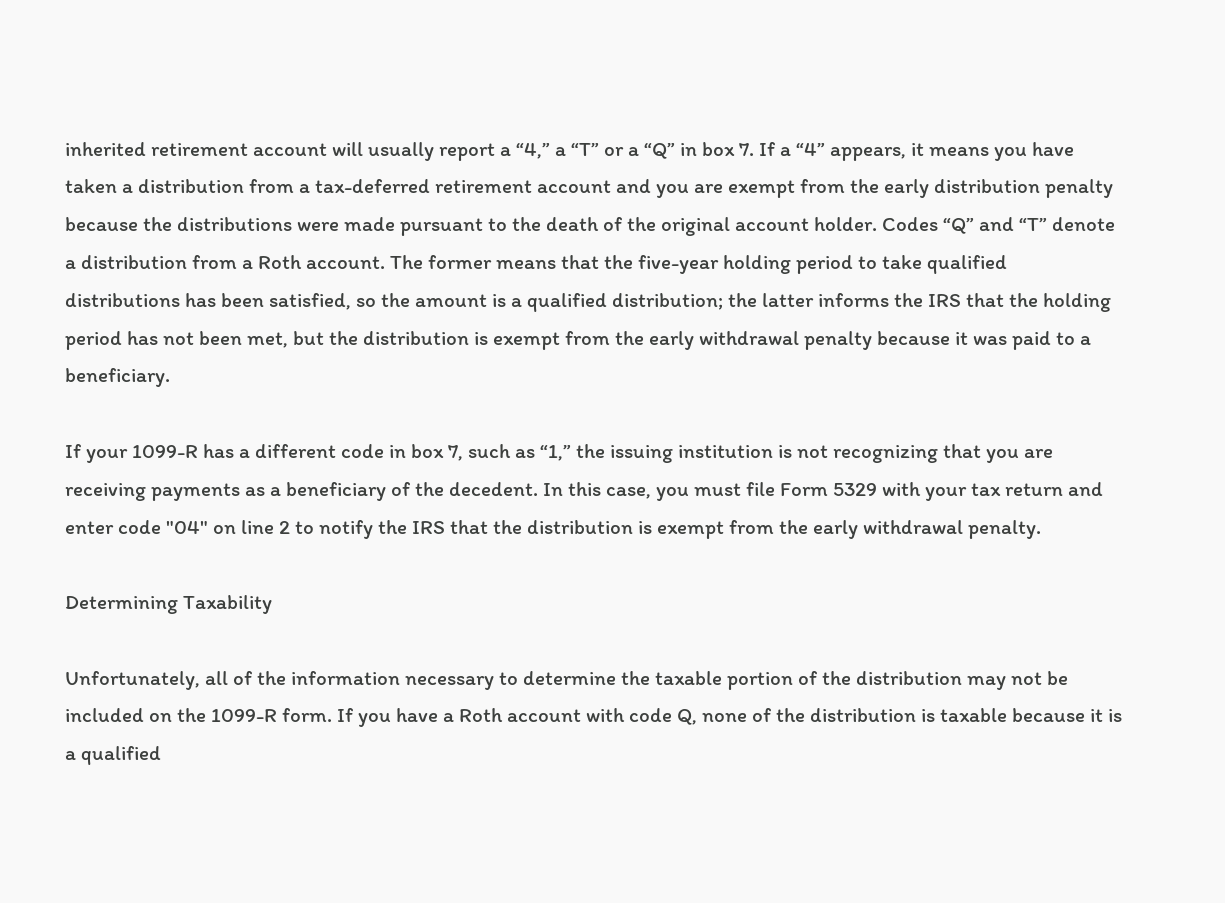inherited retirement account will usually report a “4,” a “T” or a “Q” in box 7. If a “4” appears, it means you have taken a distribution from a tax-deferred retirement account and you are exempt from the early distribution penalty because the distributions were made pursuant to the death of the original account holder. Codes “Q” and “T” denote a distribution from a Roth account. The former means that the five-year holding period to take qualified distributions has been satisfied, so the amount is a qualified distribution; the latter informs the IRS that the holding period has not been met, but the distribution is exempt from the early withdrawal penalty because it was paid to a beneficiary.

If your 1099-R has a different code in box 7, such as “1,” the issuing institution is not recognizing that you are receiving payments as a beneficiary of the decedent. In this case, you must file Form 5329 with your tax return and enter code "04" on line 2 to notify the IRS that the distribution is exempt from the early withdrawal penalty.

Determining Taxability

Unfortunately, all of the information necessary to determine the taxable portion of the distribution may not be included on the 1099-R form. If you have a Roth account with code Q, none of the distribution is taxable because it is a qualified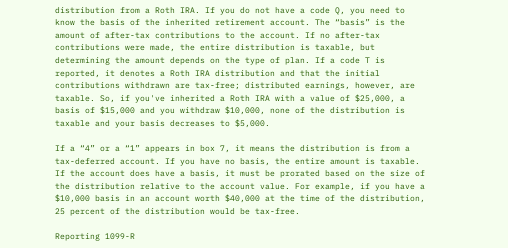distribution from a Roth IRA. If you do not have a code Q, you need to know the basis of the inherited retirement account. The “basis” is the amount of after-tax contributions to the account. If no after-tax contributions were made, the entire distribution is taxable, but determining the amount depends on the type of plan. If a code T is reported, it denotes a Roth IRA distribution and that the initial contributions withdrawn are tax-free; distributed earnings, however, are taxable. So, if you've inherited a Roth IRA with a value of $25,000, a basis of $15,000 and you withdraw $10,000, none of the distribution is taxable and your basis decreases to $5,000.

If a “4” or a “1” appears in box 7, it means the distribution is from a tax-deferred account. If you have no basis, the entire amount is taxable. If the account does have a basis, it must be prorated based on the size of the distribution relative to the account value. For example, if you have a $10,000 basis in an account worth $40,000 at the time of the distribution, 25 percent of the distribution would be tax-free.

Reporting 1099-R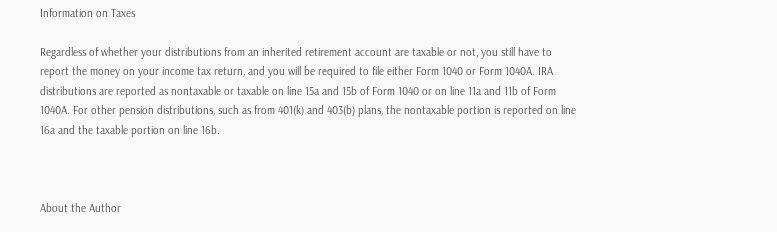Information on Taxes

Regardless of whether your distributions from an inherited retirement account are taxable or not, you still have to report the money on your income tax return, and you will be required to file either Form 1040 or Form 1040A. IRA distributions are reported as nontaxable or taxable on line 15a and 15b of Form 1040 or on line 11a and 11b of Form 1040A. For other pension distributions, such as from 401(k) and 403(b) plans, the nontaxable portion is reported on line 16a and the taxable portion on line 16b.



About the Author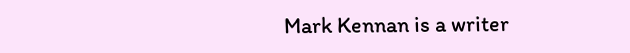Mark Kennan is a writer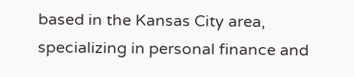based in the Kansas City area, specializing in personal finance and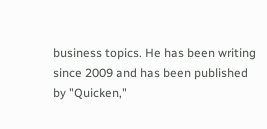business topics. He has been writing since 2009 and has been published by "Quicken,"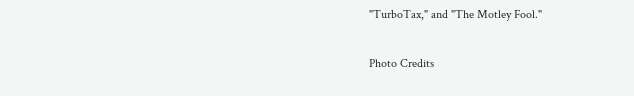"TurboTax," and "The Motley Fool."

Photo Credits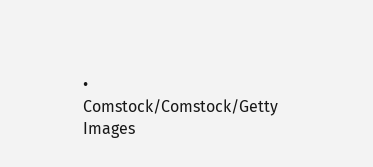• Comstock/Comstock/Getty Images